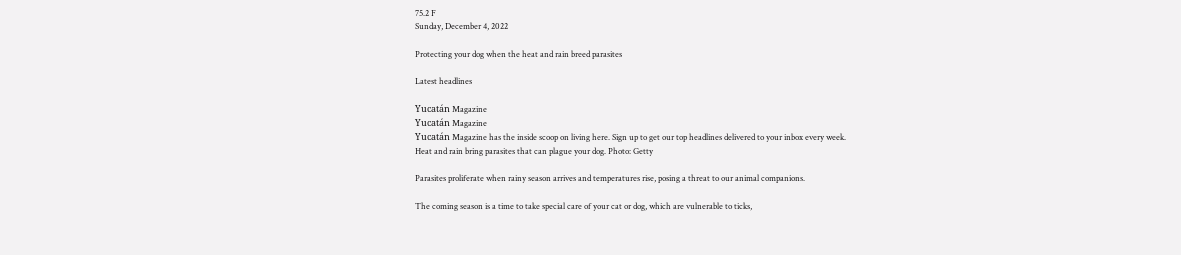75.2 F
Sunday, December 4, 2022

Protecting your dog when the heat and rain breed parasites

Latest headlines

Yucatán Magazine
Yucatán Magazine
Yucatán Magazine has the inside scoop on living here. Sign up to get our top headlines delivered to your inbox every week.
Heat and rain bring parasites that can plague your dog. Photo: Getty

Parasites proliferate when rainy season arrives and temperatures rise, posing a threat to our animal companions.

The coming season is a time to take special care of your cat or dog, which are vulnerable to ticks,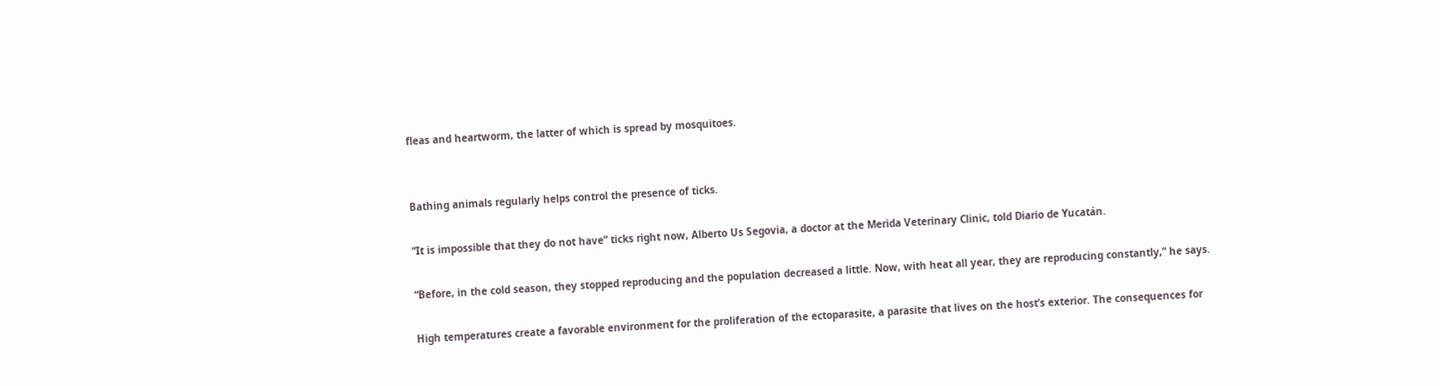fleas and heartworm, the latter of which is spread by mosquitoes.


Bathing animals regularly helps control the presence of ticks.

“It is impossible that they do not have” ticks right now, Alberto Us Segovia, a doctor at the Merida Veterinary Clinic, told Diario de Yucatán.

“Before, in the cold season, they stopped reproducing and the population decreased a little. Now, with heat all year, they are reproducing constantly,” he says.

High temperatures create a favorable environment for the proliferation of the ectoparasite, a parasite that lives on the host’s exterior. The consequences for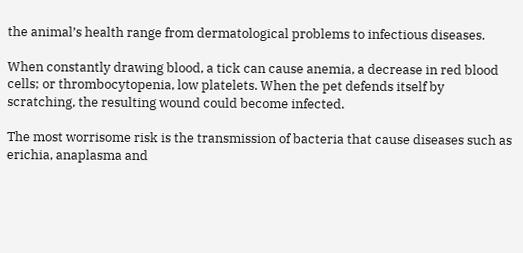the animal’s health range from dermatological problems to infectious diseases.

When constantly drawing blood, a tick can cause anemia, a decrease in red blood cells; or thrombocytopenia, low platelets. When the pet defends itself by scratching, the resulting wound could become infected.

The most worrisome risk is the transmission of bacteria that cause diseases such as erichia, anaplasma and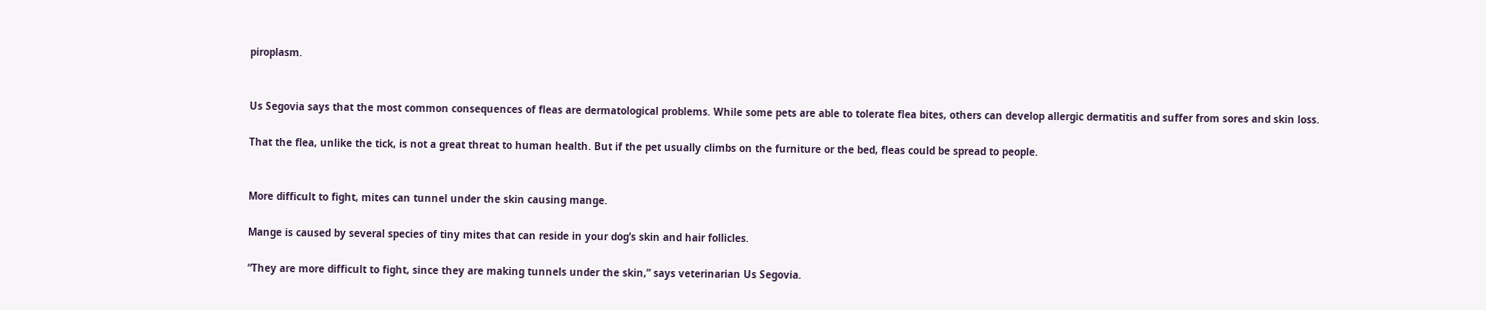piroplasm.


Us Segovia says that the most common consequences of fleas are dermatological problems. While some pets are able to tolerate flea bites, others can develop allergic dermatitis and suffer from sores and skin loss.

That the flea, unlike the tick, is not a great threat to human health. But if the pet usually climbs on the furniture or the bed, fleas could be spread to people.


More difficult to fight, mites can tunnel under the skin causing mange.

Mange is caused by several species of tiny mites that can reside in your dog’s skin and hair follicles.

“They are more difficult to fight, since they are making tunnels under the skin,” says veterinarian Us Segovia.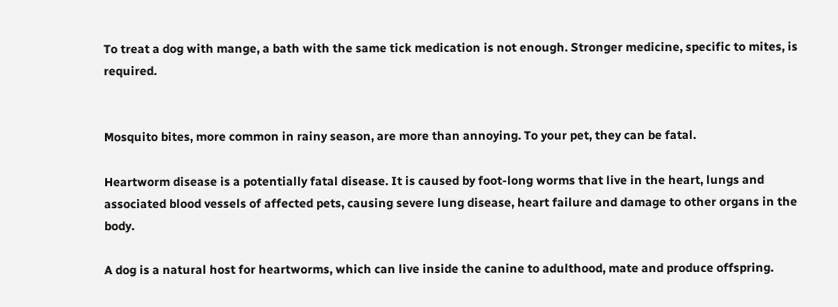To treat a dog with mange, a bath with the same tick medication is not enough. Stronger medicine, specific to mites, is required.


Mosquito bites, more common in rainy season, are more than annoying. To your pet, they can be fatal.

Heartworm disease is a potentially fatal disease. It is caused by foot-long worms that live in the heart, lungs and associated blood vessels of affected pets, causing severe lung disease, heart failure and damage to other organs in the body.

A dog is a natural host for heartworms, which can live inside the canine to adulthood, mate and produce offspring.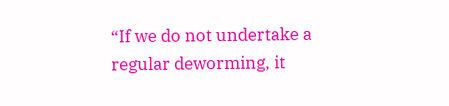“If we do not undertake a regular deworming, it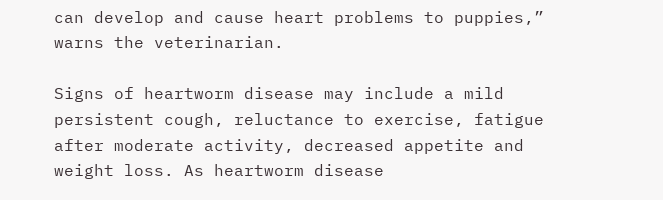can develop and cause heart problems to puppies,” warns the veterinarian.

Signs of heartworm disease may include a mild persistent cough, reluctance to exercise, fatigue after moderate activity, decreased appetite and weight loss. As heartworm disease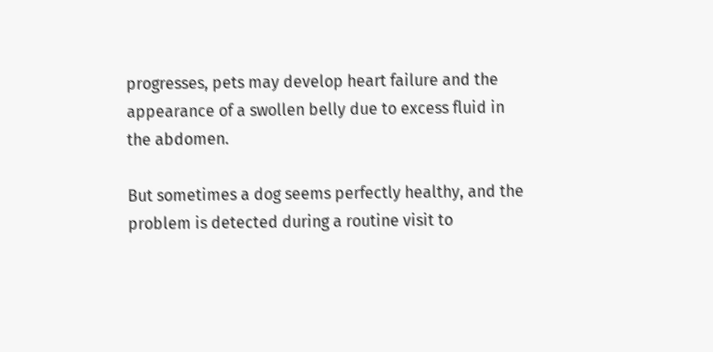progresses, pets may develop heart failure and the appearance of a swollen belly due to excess fluid in the abdomen.

But sometimes a dog seems perfectly healthy, and the problem is detected during a routine visit to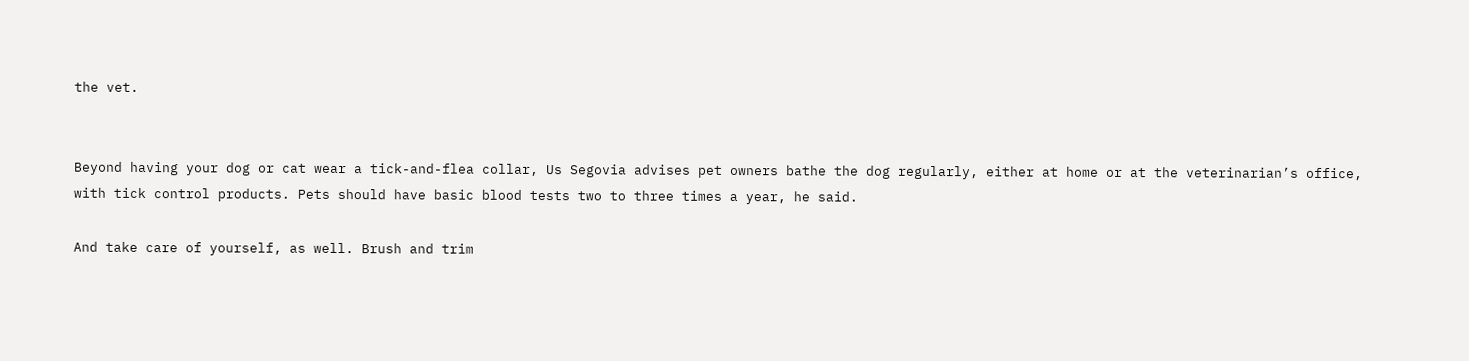the vet.


Beyond having your dog or cat wear a tick-and-flea collar, Us Segovia advises pet owners bathe the dog regularly, either at home or at the veterinarian’s office, with tick control products. Pets should have basic blood tests two to three times a year, he said.

And take care of yourself, as well. Brush and trim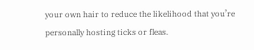your own hair to reduce the likelihood that you’re personally hosting ticks or fleas.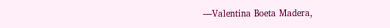—Valentina Boeta Madera,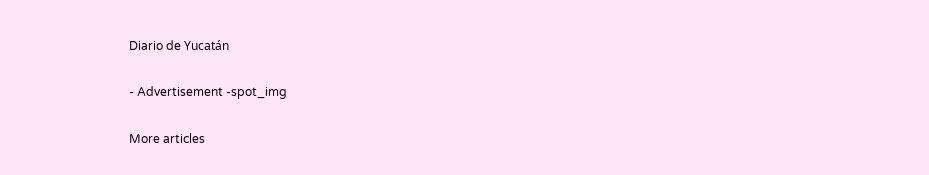Diario de Yucatán

- Advertisement -spot_img

More articles